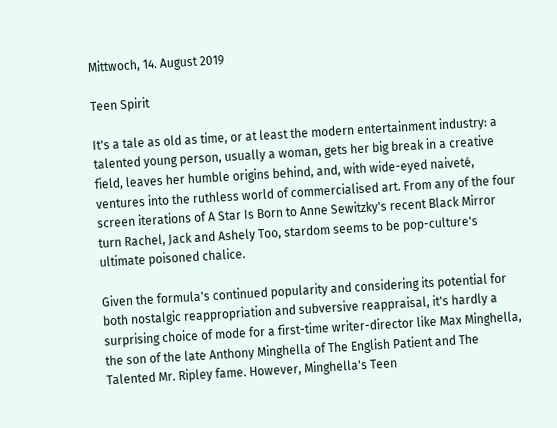Mittwoch, 14. August 2019

Teen Spirit

It's a tale as old as time, or at least the modern entertainment industry: a talented young person, usually a woman, gets her big break in a creative field, leaves her humble origins behind, and, with wide-eyed naiveté, ventures into the ruthless world of commercialised art. From any of the four screen iterations of A Star Is Born to Anne Sewitzky's recent Black Mirror turn Rachel, Jack and Ashely Too, stardom seems to be pop-culture's ultimate poisoned chalice.

Given the formula's continued popularity and considering its potential for both nostalgic reappropriation and subversive reappraisal, it's hardly a surprising choice of mode for a first-time writer-director like Max Minghella, the son of the late Anthony Minghella of The English Patient and The Talented Mr. Ripley fame. However, Minghella's Teen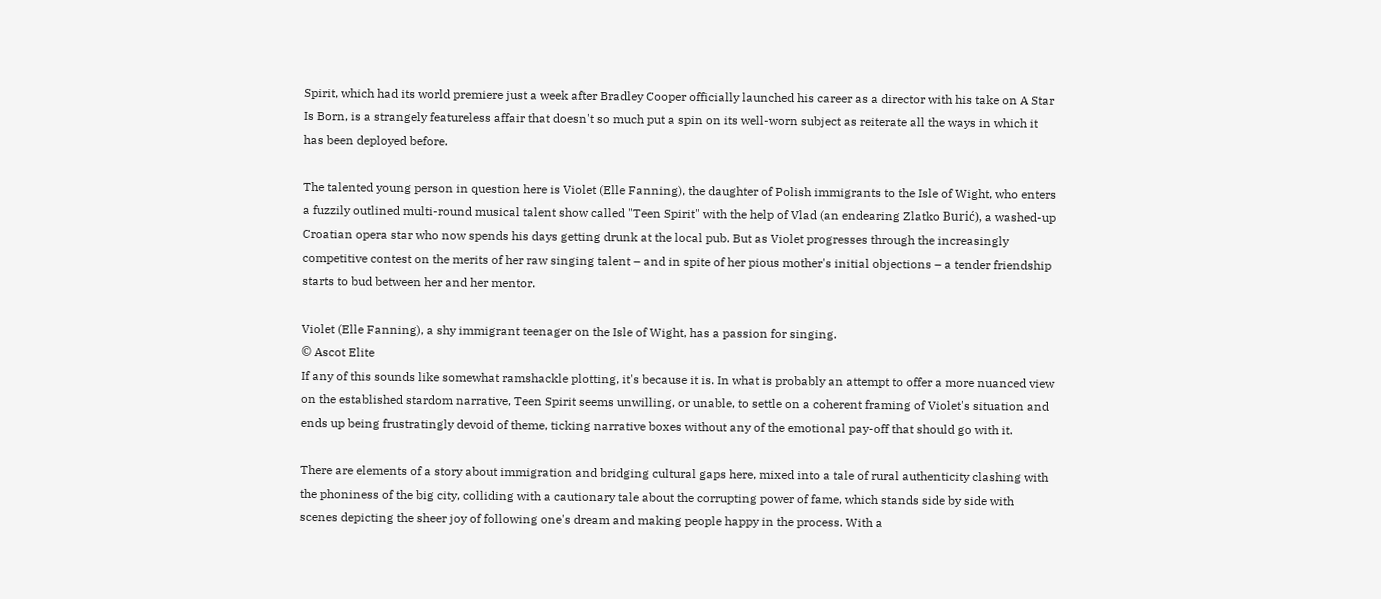Spirit, which had its world premiere just a week after Bradley Cooper officially launched his career as a director with his take on A Star Is Born, is a strangely featureless affair that doesn't so much put a spin on its well-worn subject as reiterate all the ways in which it has been deployed before.

The talented young person in question here is Violet (Elle Fanning), the daughter of Polish immigrants to the Isle of Wight, who enters a fuzzily outlined multi-round musical talent show called "Teen Spirit" with the help of Vlad (an endearing Zlatko Burić), a washed-up Croatian opera star who now spends his days getting drunk at the local pub. But as Violet progresses through the increasingly competitive contest on the merits of her raw singing talent – and in spite of her pious mother's initial objections – a tender friendship starts to bud between her and her mentor.

Violet (Elle Fanning), a shy immigrant teenager on the Isle of Wight, has a passion for singing.
© Ascot Elite
If any of this sounds like somewhat ramshackle plotting, it's because it is. In what is probably an attempt to offer a more nuanced view on the established stardom narrative, Teen Spirit seems unwilling, or unable, to settle on a coherent framing of Violet's situation and ends up being frustratingly devoid of theme, ticking narrative boxes without any of the emotional pay-off that should go with it.

There are elements of a story about immigration and bridging cultural gaps here, mixed into a tale of rural authenticity clashing with the phoniness of the big city, colliding with a cautionary tale about the corrupting power of fame, which stands side by side with scenes depicting the sheer joy of following one's dream and making people happy in the process. With a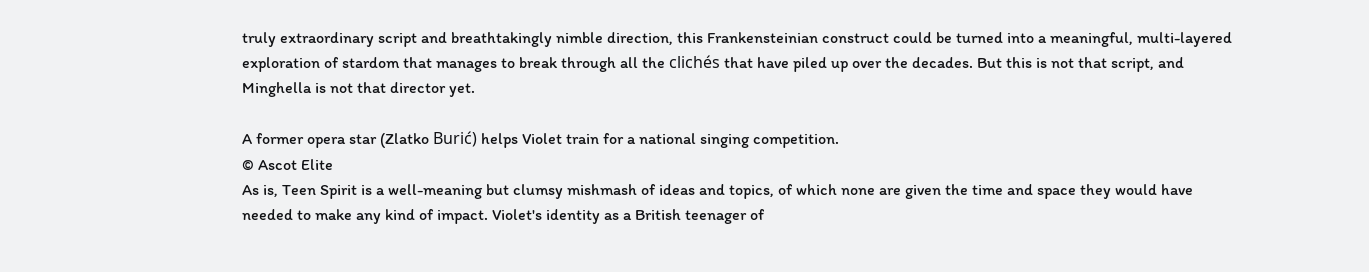truly extraordinary script and breathtakingly nimble direction, this Frankensteinian construct could be turned into a meaningful, multi-layered exploration of stardom that manages to break through all the clichés that have piled up over the decades. But this is not that script, and Minghella is not that director yet.

A former opera star (Zlatko Burić) helps Violet train for a national singing competition.
© Ascot Elite
As is, Teen Spirit is a well-meaning but clumsy mishmash of ideas and topics, of which none are given the time and space they would have needed to make any kind of impact. Violet's identity as a British teenager of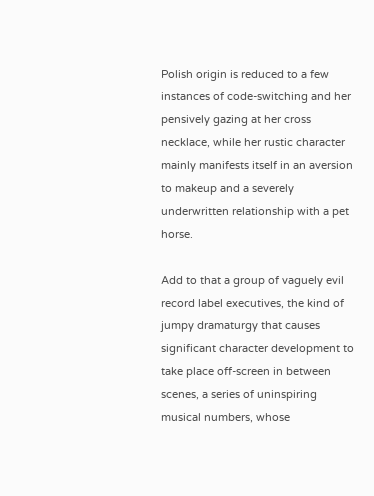Polish origin is reduced to a few instances of code-switching and her pensively gazing at her cross necklace, while her rustic character mainly manifests itself in an aversion to makeup and a severely underwritten relationship with a pet horse.

Add to that a group of vaguely evil record label executives, the kind of jumpy dramaturgy that causes significant character development to take place off-screen in between scenes, a series of uninspiring musical numbers, whose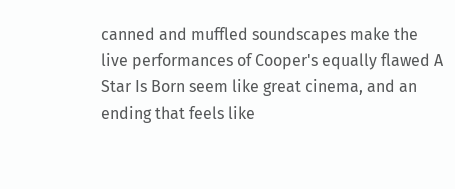canned and muffled soundscapes make the live performances of Cooper's equally flawed A Star Is Born seem like great cinema, and an ending that feels like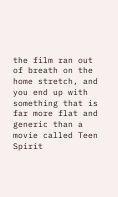the film ran out of breath on the home stretch, and you end up with something that is far more flat and generic than a movie called Teen Spirit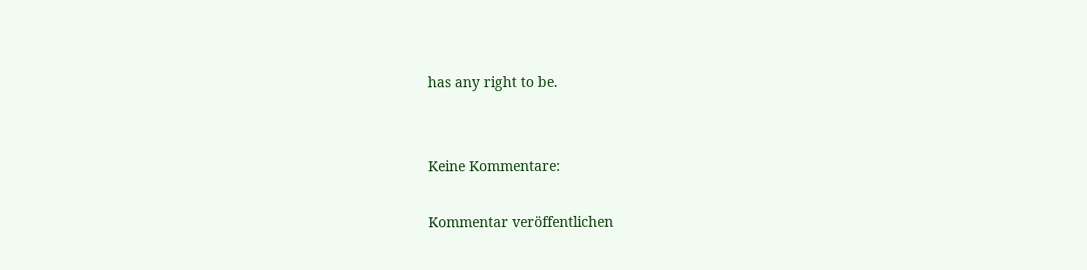has any right to be.


Keine Kommentare:

Kommentar veröffentlichen